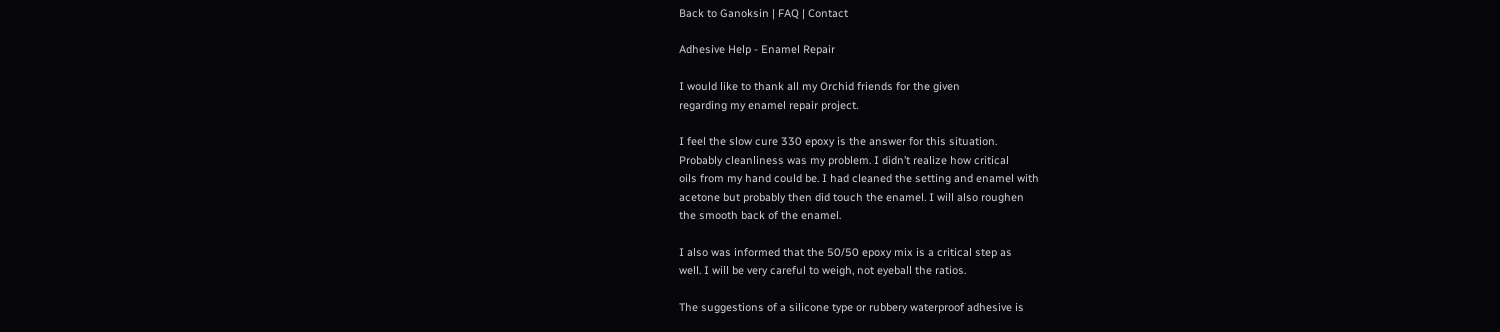Back to Ganoksin | FAQ | Contact

Adhesive Help - Enamel Repair

I would like to thank all my Orchid friends for the given
regarding my enamel repair project.

I feel the slow cure 330 epoxy is the answer for this situation.
Probably cleanliness was my problem. I didn’t realize how critical
oils from my hand could be. I had cleaned the setting and enamel with
acetone but probably then did touch the enamel. I will also roughen
the smooth back of the enamel.

I also was informed that the 50/50 epoxy mix is a critical step as
well. I will be very careful to weigh, not eyeball the ratios.

The suggestions of a silicone type or rubbery waterproof adhesive is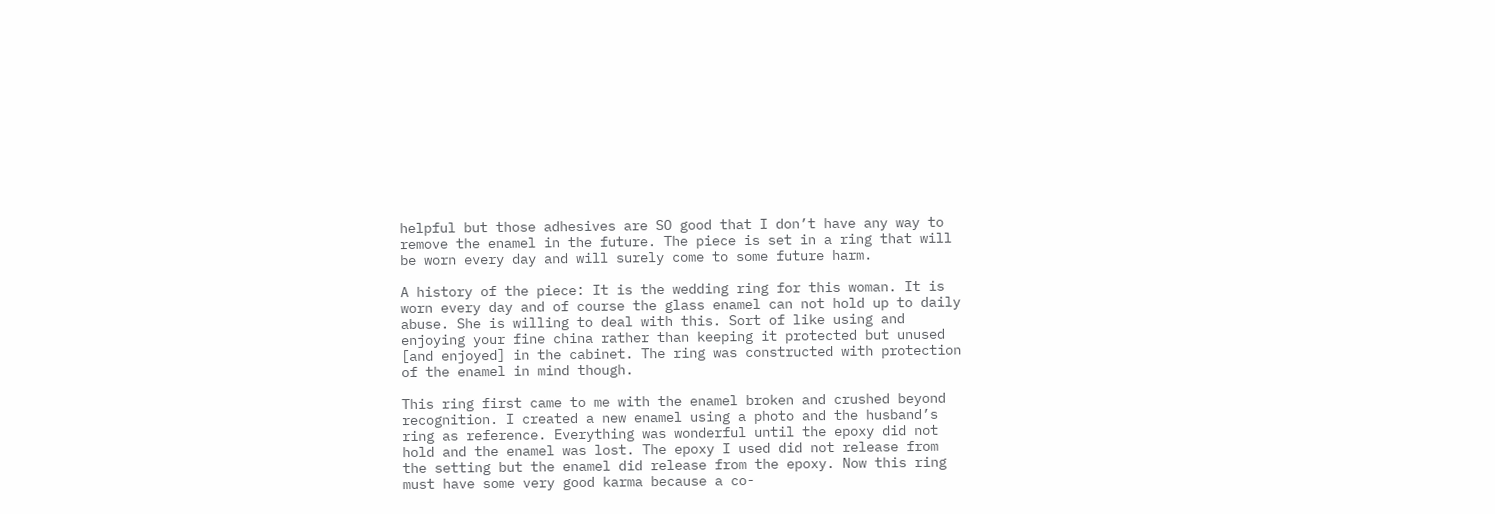helpful but those adhesives are SO good that I don’t have any way to
remove the enamel in the future. The piece is set in a ring that will
be worn every day and will surely come to some future harm.

A history of the piece: It is the wedding ring for this woman. It is
worn every day and of course the glass enamel can not hold up to daily
abuse. She is willing to deal with this. Sort of like using and
enjoying your fine china rather than keeping it protected but unused
[and enjoyed] in the cabinet. The ring was constructed with protection
of the enamel in mind though.

This ring first came to me with the enamel broken and crushed beyond
recognition. I created a new enamel using a photo and the husband’s
ring as reference. Everything was wonderful until the epoxy did not
hold and the enamel was lost. The epoxy I used did not release from
the setting but the enamel did release from the epoxy. Now this ring
must have some very good karma because a co-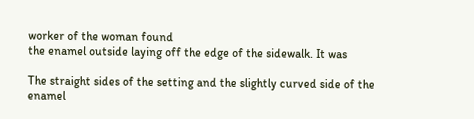worker of the woman found
the enamel outside laying off the edge of the sidewalk. It was

The straight sides of the setting and the slightly curved side of the
enamel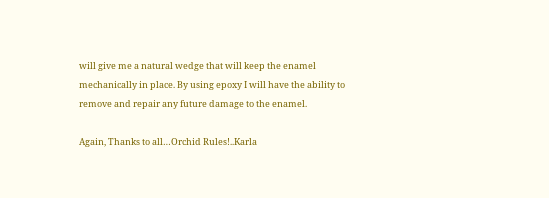will give me a natural wedge that will keep the enamel
mechanically in place. By using epoxy I will have the ability to
remove and repair any future damage to the enamel.

Again, Thanks to all…Orchid Rules!..Karla